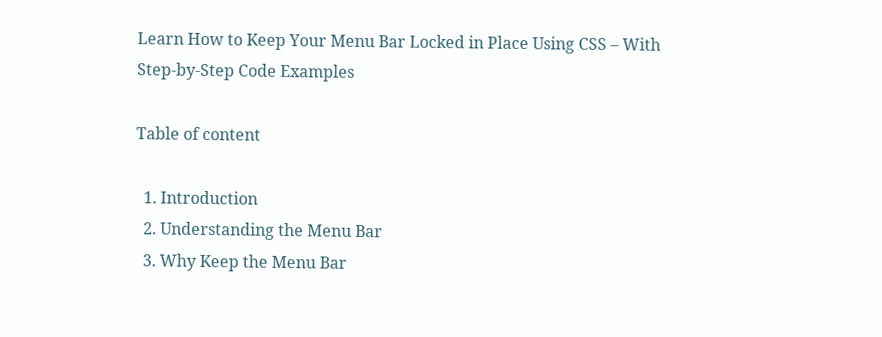Learn How to Keep Your Menu Bar Locked in Place Using CSS – With Step-by-Step Code Examples

Table of content

  1. Introduction
  2. Understanding the Menu Bar
  3. Why Keep the Menu Bar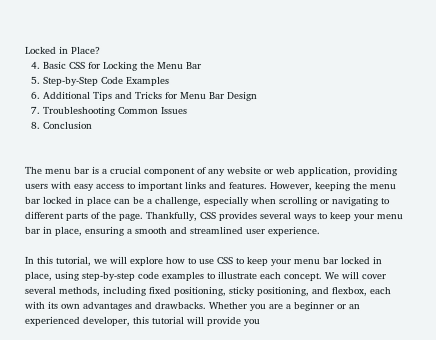Locked in Place?
  4. Basic CSS for Locking the Menu Bar
  5. Step-by-Step Code Examples
  6. Additional Tips and Tricks for Menu Bar Design
  7. Troubleshooting Common Issues
  8. Conclusion


The menu bar is a crucial component of any website or web application, providing users with easy access to important links and features. However, keeping the menu bar locked in place can be a challenge, especially when scrolling or navigating to different parts of the page. Thankfully, CSS provides several ways to keep your menu bar in place, ensuring a smooth and streamlined user experience.

In this tutorial, we will explore how to use CSS to keep your menu bar locked in place, using step-by-step code examples to illustrate each concept. We will cover several methods, including fixed positioning, sticky positioning, and flexbox, each with its own advantages and drawbacks. Whether you are a beginner or an experienced developer, this tutorial will provide you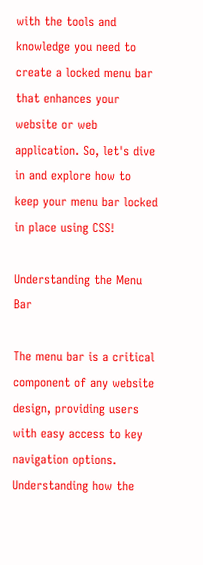with the tools and knowledge you need to create a locked menu bar that enhances your website or web application. So, let's dive in and explore how to keep your menu bar locked in place using CSS!

Understanding the Menu Bar

The menu bar is a critical component of any website design, providing users with easy access to key navigation options. Understanding how the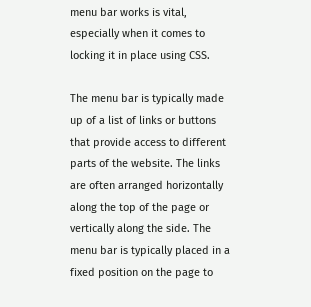menu bar works is vital, especially when it comes to locking it in place using CSS.

The menu bar is typically made up of a list of links or buttons that provide access to different parts of the website. The links are often arranged horizontally along the top of the page or vertically along the side. The menu bar is typically placed in a fixed position on the page to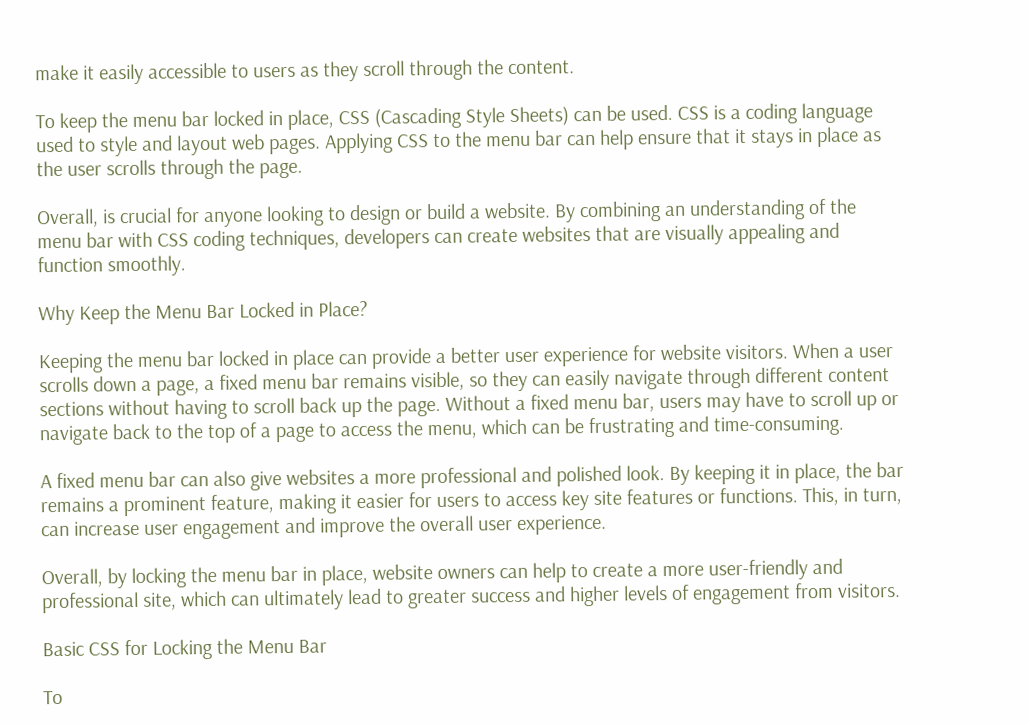make it easily accessible to users as they scroll through the content.

To keep the menu bar locked in place, CSS (Cascading Style Sheets) can be used. CSS is a coding language used to style and layout web pages. Applying CSS to the menu bar can help ensure that it stays in place as the user scrolls through the page.

Overall, is crucial for anyone looking to design or build a website. By combining an understanding of the menu bar with CSS coding techniques, developers can create websites that are visually appealing and function smoothly.

Why Keep the Menu Bar Locked in Place?

Keeping the menu bar locked in place can provide a better user experience for website visitors. When a user scrolls down a page, a fixed menu bar remains visible, so they can easily navigate through different content sections without having to scroll back up the page. Without a fixed menu bar, users may have to scroll up or navigate back to the top of a page to access the menu, which can be frustrating and time-consuming.

A fixed menu bar can also give websites a more professional and polished look. By keeping it in place, the bar remains a prominent feature, making it easier for users to access key site features or functions. This, in turn, can increase user engagement and improve the overall user experience.

Overall, by locking the menu bar in place, website owners can help to create a more user-friendly and professional site, which can ultimately lead to greater success and higher levels of engagement from visitors.

Basic CSS for Locking the Menu Bar

To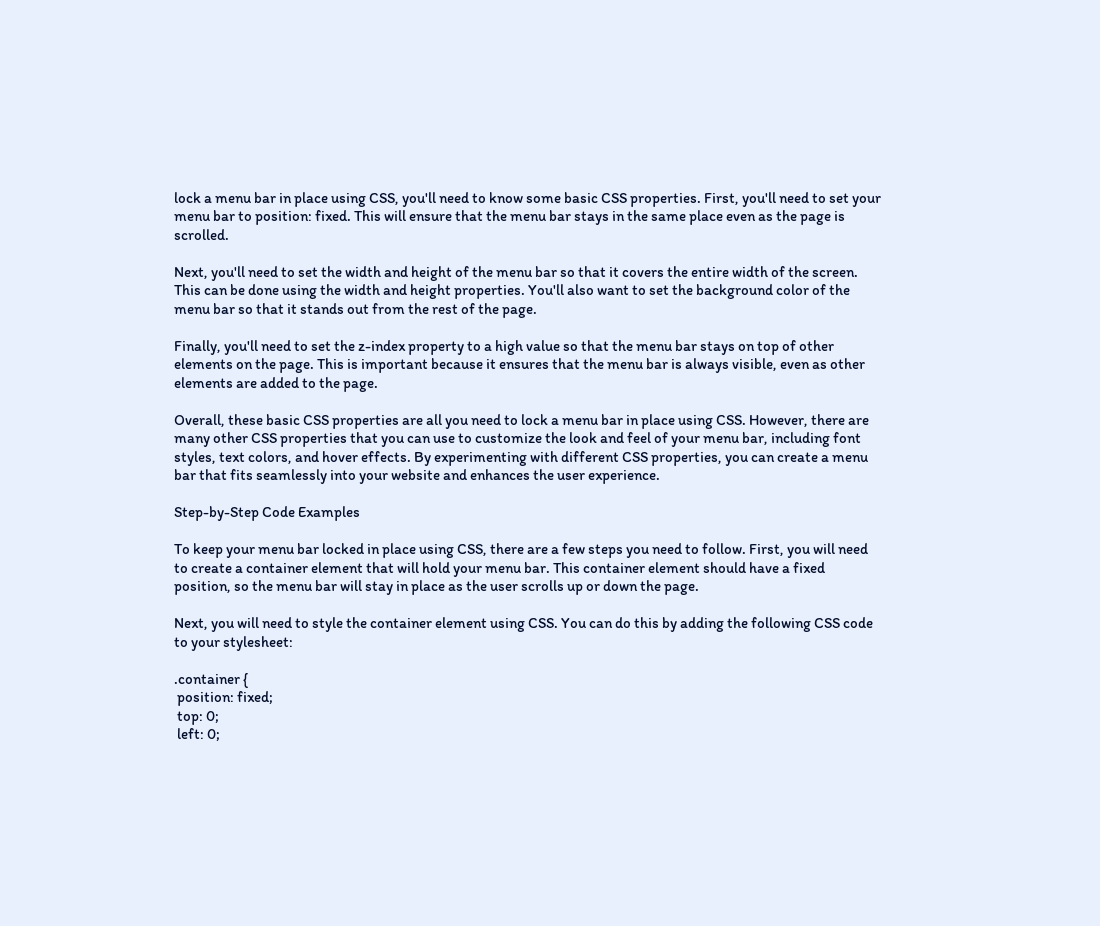lock a menu bar in place using CSS, you'll need to know some basic CSS properties. First, you'll need to set your menu bar to position: fixed. This will ensure that the menu bar stays in the same place even as the page is scrolled.

Next, you'll need to set the width and height of the menu bar so that it covers the entire width of the screen. This can be done using the width and height properties. You'll also want to set the background color of the menu bar so that it stands out from the rest of the page.

Finally, you'll need to set the z-index property to a high value so that the menu bar stays on top of other elements on the page. This is important because it ensures that the menu bar is always visible, even as other elements are added to the page.

Overall, these basic CSS properties are all you need to lock a menu bar in place using CSS. However, there are many other CSS properties that you can use to customize the look and feel of your menu bar, including font styles, text colors, and hover effects. By experimenting with different CSS properties, you can create a menu bar that fits seamlessly into your website and enhances the user experience.

Step-by-Step Code Examples

To keep your menu bar locked in place using CSS, there are a few steps you need to follow. First, you will need to create a container element that will hold your menu bar. This container element should have a fixed position, so the menu bar will stay in place as the user scrolls up or down the page.

Next, you will need to style the container element using CSS. You can do this by adding the following CSS code to your stylesheet:

.container {
 position: fixed;
 top: 0;
 left: 0;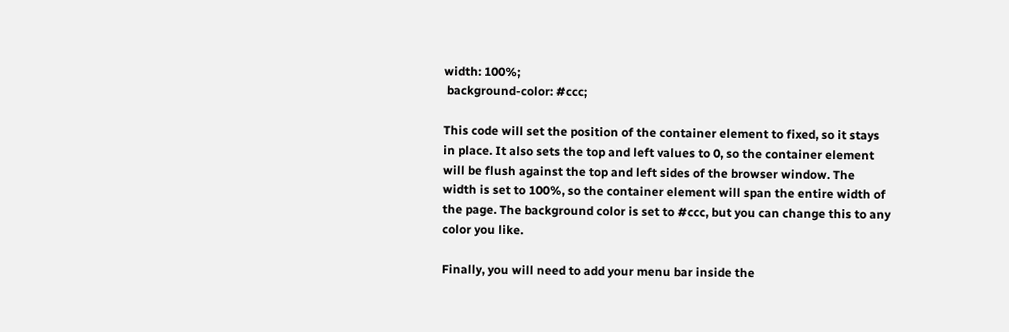width: 100%;
 background-color: #ccc;

This code will set the position of the container element to fixed, so it stays in place. It also sets the top and left values to 0, so the container element will be flush against the top and left sides of the browser window. The width is set to 100%, so the container element will span the entire width of the page. The background color is set to #ccc, but you can change this to any color you like.

Finally, you will need to add your menu bar inside the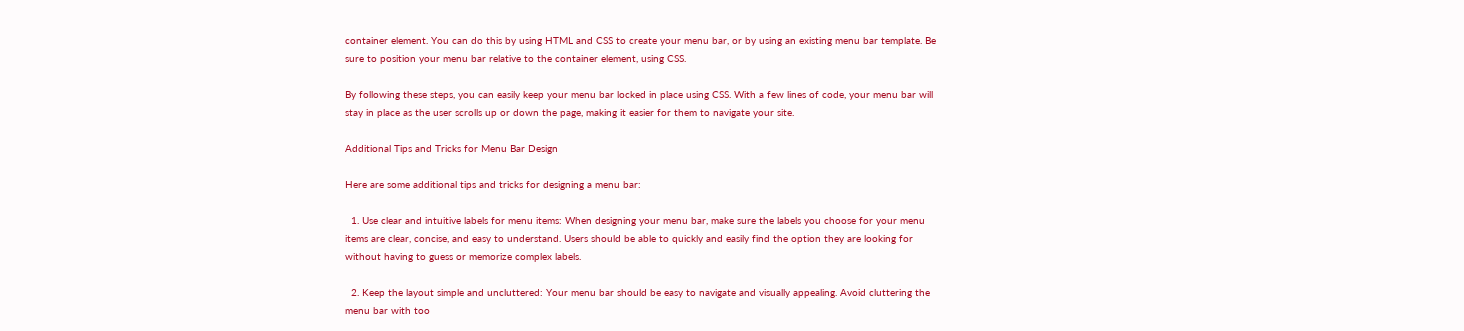container element. You can do this by using HTML and CSS to create your menu bar, or by using an existing menu bar template. Be sure to position your menu bar relative to the container element, using CSS.

By following these steps, you can easily keep your menu bar locked in place using CSS. With a few lines of code, your menu bar will stay in place as the user scrolls up or down the page, making it easier for them to navigate your site.

Additional Tips and Tricks for Menu Bar Design

Here are some additional tips and tricks for designing a menu bar:

  1. Use clear and intuitive labels for menu items: When designing your menu bar, make sure the labels you choose for your menu items are clear, concise, and easy to understand. Users should be able to quickly and easily find the option they are looking for without having to guess or memorize complex labels.

  2. Keep the layout simple and uncluttered: Your menu bar should be easy to navigate and visually appealing. Avoid cluttering the menu bar with too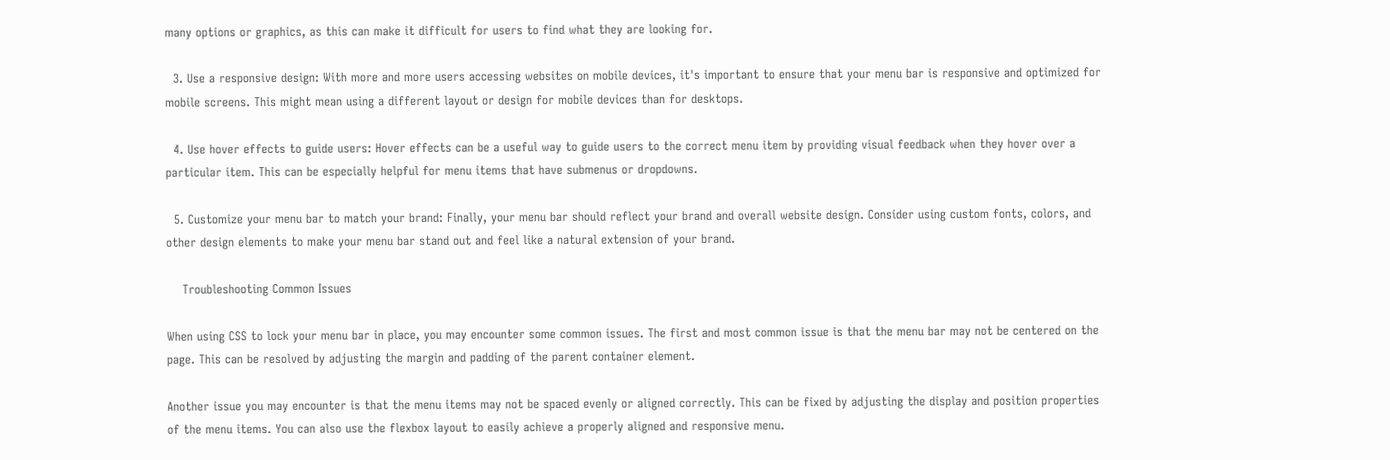many options or graphics, as this can make it difficult for users to find what they are looking for.

  3. Use a responsive design: With more and more users accessing websites on mobile devices, it's important to ensure that your menu bar is responsive and optimized for mobile screens. This might mean using a different layout or design for mobile devices than for desktops.

  4. Use hover effects to guide users: Hover effects can be a useful way to guide users to the correct menu item by providing visual feedback when they hover over a particular item. This can be especially helpful for menu items that have submenus or dropdowns.

  5. Customize your menu bar to match your brand: Finally, your menu bar should reflect your brand and overall website design. Consider using custom fonts, colors, and other design elements to make your menu bar stand out and feel like a natural extension of your brand.

    Troubleshooting Common Issues

When using CSS to lock your menu bar in place, you may encounter some common issues. The first and most common issue is that the menu bar may not be centered on the page. This can be resolved by adjusting the margin and padding of the parent container element.

Another issue you may encounter is that the menu items may not be spaced evenly or aligned correctly. This can be fixed by adjusting the display and position properties of the menu items. You can also use the flexbox layout to easily achieve a properly aligned and responsive menu.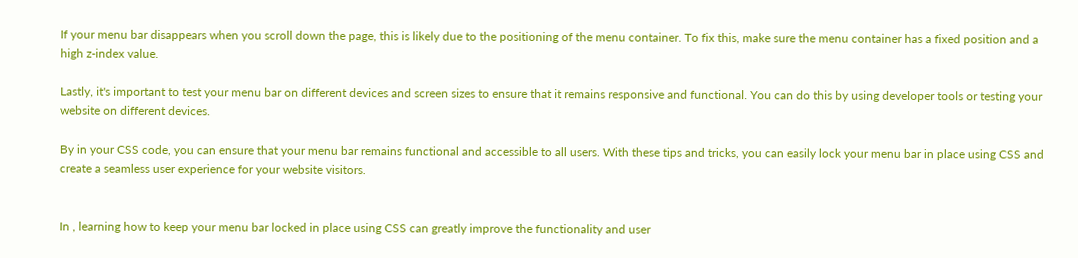If your menu bar disappears when you scroll down the page, this is likely due to the positioning of the menu container. To fix this, make sure the menu container has a fixed position and a high z-index value.

Lastly, it's important to test your menu bar on different devices and screen sizes to ensure that it remains responsive and functional. You can do this by using developer tools or testing your website on different devices.

By in your CSS code, you can ensure that your menu bar remains functional and accessible to all users. With these tips and tricks, you can easily lock your menu bar in place using CSS and create a seamless user experience for your website visitors.


In , learning how to keep your menu bar locked in place using CSS can greatly improve the functionality and user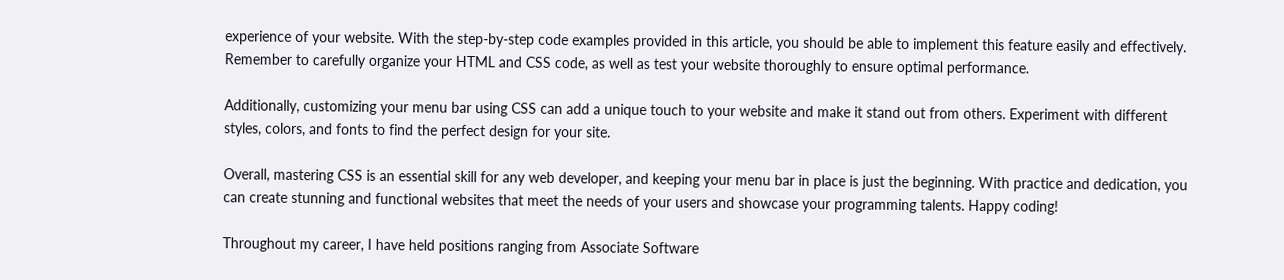experience of your website. With the step-by-step code examples provided in this article, you should be able to implement this feature easily and effectively. Remember to carefully organize your HTML and CSS code, as well as test your website thoroughly to ensure optimal performance.

Additionally, customizing your menu bar using CSS can add a unique touch to your website and make it stand out from others. Experiment with different styles, colors, and fonts to find the perfect design for your site.

Overall, mastering CSS is an essential skill for any web developer, and keeping your menu bar in place is just the beginning. With practice and dedication, you can create stunning and functional websites that meet the needs of your users and showcase your programming talents. Happy coding!

Throughout my career, I have held positions ranging from Associate Software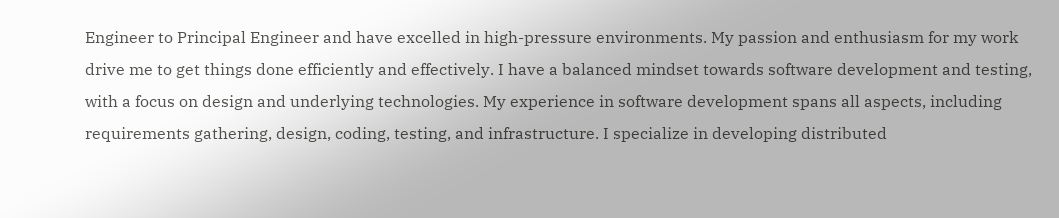Engineer to Principal Engineer and have excelled in high-pressure environments. My passion and enthusiasm for my work drive me to get things done efficiently and effectively. I have a balanced mindset towards software development and testing, with a focus on design and underlying technologies. My experience in software development spans all aspects, including requirements gathering, design, coding, testing, and infrastructure. I specialize in developing distributed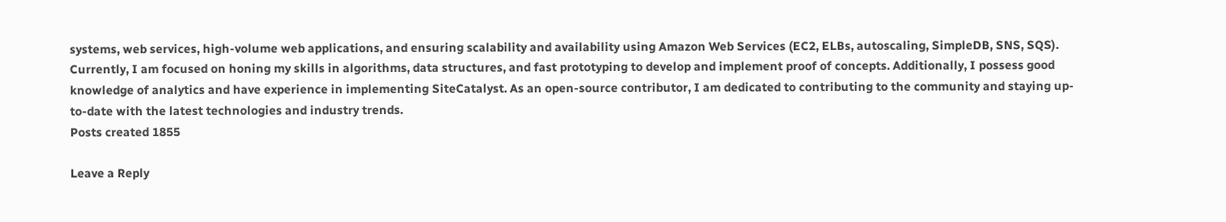systems, web services, high-volume web applications, and ensuring scalability and availability using Amazon Web Services (EC2, ELBs, autoscaling, SimpleDB, SNS, SQS). Currently, I am focused on honing my skills in algorithms, data structures, and fast prototyping to develop and implement proof of concepts. Additionally, I possess good knowledge of analytics and have experience in implementing SiteCatalyst. As an open-source contributor, I am dedicated to contributing to the community and staying up-to-date with the latest technologies and industry trends.
Posts created 1855

Leave a Reply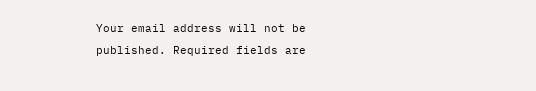Your email address will not be published. Required fields are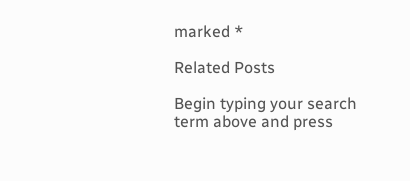marked *

Related Posts

Begin typing your search term above and press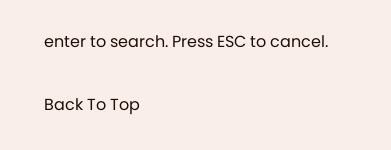enter to search. Press ESC to cancel.

Back To Top